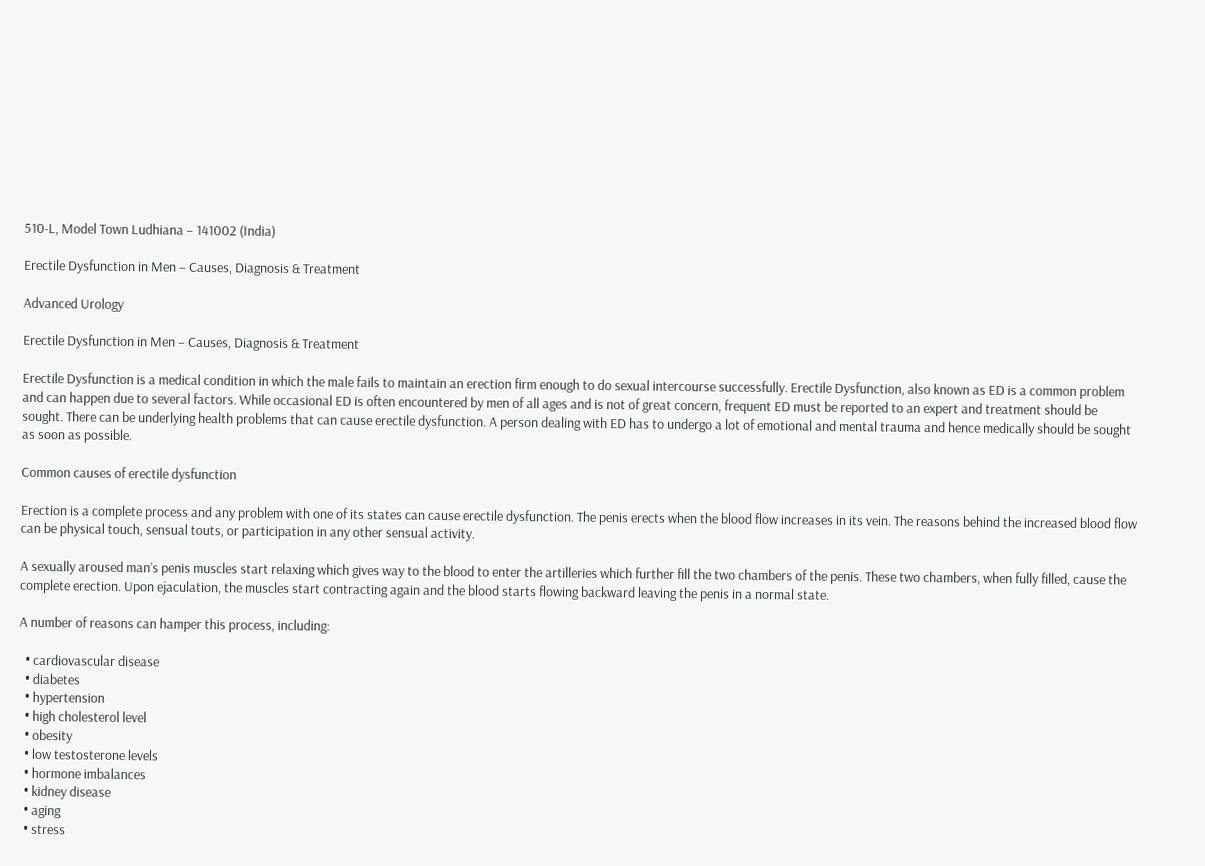510-L, Model Town Ludhiana – 141002 (India)

Erectile Dysfunction in Men – Causes, Diagnosis & Treatment

Advanced Urology

Erectile Dysfunction in Men – Causes, Diagnosis & Treatment

Erectile Dysfunction is a medical condition in which the male fails to maintain an erection firm enough to do sexual intercourse successfully. Erectile Dysfunction, also known as ED is a common problem and can happen due to several factors. While occasional ED is often encountered by men of all ages and is not of great concern, frequent ED must be reported to an expert and treatment should be sought. There can be underlying health problems that can cause erectile dysfunction. A person dealing with ED has to undergo a lot of emotional and mental trauma and hence medically should be sought as soon as possible.

Common causes of erectile dysfunction

Erection is a complete process and any problem with one of its states can cause erectile dysfunction. The penis erects when the blood flow increases in its vein. The reasons behind the increased blood flow can be physical touch, sensual touts, or participation in any other sensual activity.

A sexually aroused man’s penis muscles start relaxing which gives way to the blood to enter the artilleries which further fill the two chambers of the penis. These two chambers, when fully filled, cause the complete erection. Upon ejaculation, the muscles start contracting again and the blood starts flowing backward leaving the penis in a normal state.

A number of reasons can hamper this process, including:

  • cardiovascular disease
  • diabetes
  • hypertension
  • high cholesterol level
  • obesity
  • low testosterone levels
  • hormone imbalances
  • kidney disease
  • aging
  • stress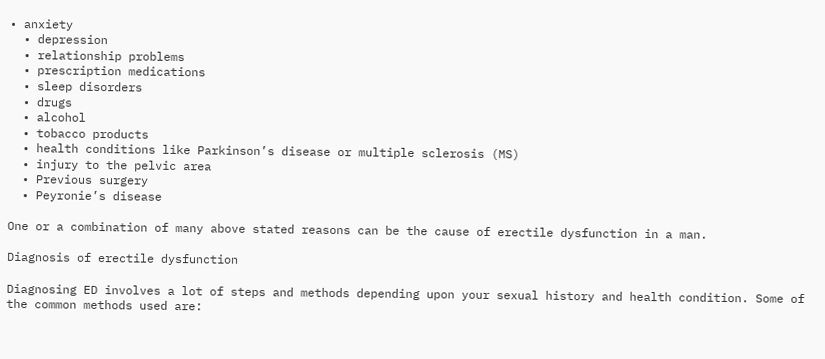• anxiety
  • depression
  • relationship problems
  • prescription medications
  • sleep disorders
  • drugs
  • alcohol
  • tobacco products
  • health conditions like Parkinson’s disease or multiple sclerosis (MS)
  • injury to the pelvic area
  • Previous surgery
  • Peyronie’s disease

One or a combination of many above stated reasons can be the cause of erectile dysfunction in a man.

Diagnosis of erectile dysfunction

Diagnosing ED involves a lot of steps and methods depending upon your sexual history and health condition. Some of the common methods used are: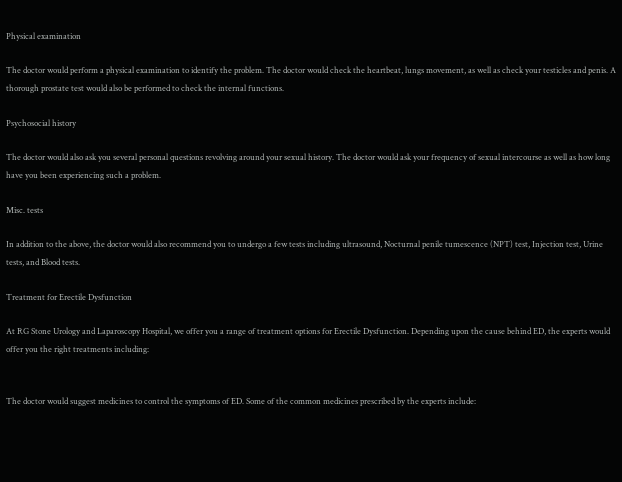Physical examination

The doctor would perform a physical examination to identify the problem. The doctor would check the heartbeat, lungs movement, as well as check your testicles and penis. A thorough prostate test would also be performed to check the internal functions.

Psychosocial history

The doctor would also ask you several personal questions revolving around your sexual history. The doctor would ask your frequency of sexual intercourse as well as how long have you been experiencing such a problem.

Misc. tests

In addition to the above, the doctor would also recommend you to undergo a few tests including ultrasound, Nocturnal penile tumescence (NPT) test, Injection test, Urine tests, and Blood tests.

Treatment for Erectile Dysfunction

At RG Stone Urology and Laparoscopy Hospital, we offer you a range of treatment options for Erectile Dysfunction. Depending upon the cause behind ED, the experts would offer you the right treatments including:


The doctor would suggest medicines to control the symptoms of ED. Some of the common medicines prescribed by the experts include: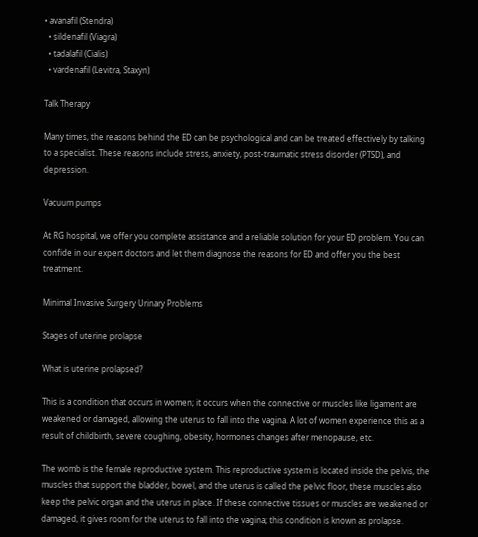• avanafil (Stendra)
  • sildenafil (Viagra)
  • tadalafil (Cialis)
  • vardenafil (Levitra, Staxyn)

Talk Therapy

Many times, the reasons behind the ED can be psychological and can be treated effectively by talking to a specialist. These reasons include stress, anxiety, post-traumatic stress disorder (PTSD), and depression.

Vacuum pumps

At RG hospital, we offer you complete assistance and a reliable solution for your ED problem. You can confide in our expert doctors and let them diagnose the reasons for ED and offer you the best treatment.

Minimal Invasive Surgery Urinary Problems

Stages of uterine prolapse

What is uterine prolapsed?

This is a condition that occurs in women; it occurs when the connective or muscles like ligament are weakened or damaged, allowing the uterus to fall into the vagina. A lot of women experience this as a result of childbirth, severe coughing, obesity, hormones changes after menopause, etc.

The womb is the female reproductive system. This reproductive system is located inside the pelvis, the muscles that support the bladder, bowel, and the uterus is called the pelvic floor, these muscles also keep the pelvic organ and the uterus in place. If these connective tissues or muscles are weakened or damaged, it gives room for the uterus to fall into the vagina; this condition is known as prolapse.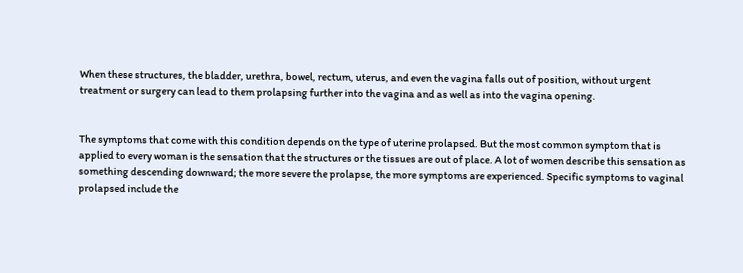When these structures, the bladder, urethra, bowel, rectum, uterus, and even the vagina falls out of position, without urgent treatment or surgery can lead to them prolapsing further into the vagina and as well as into the vagina opening.


The symptoms that come with this condition depends on the type of uterine prolapsed. But the most common symptom that is applied to every woman is the sensation that the structures or the tissues are out of place. A lot of women describe this sensation as something descending downward; the more severe the prolapse, the more symptoms are experienced. Specific symptoms to vaginal prolapsed include the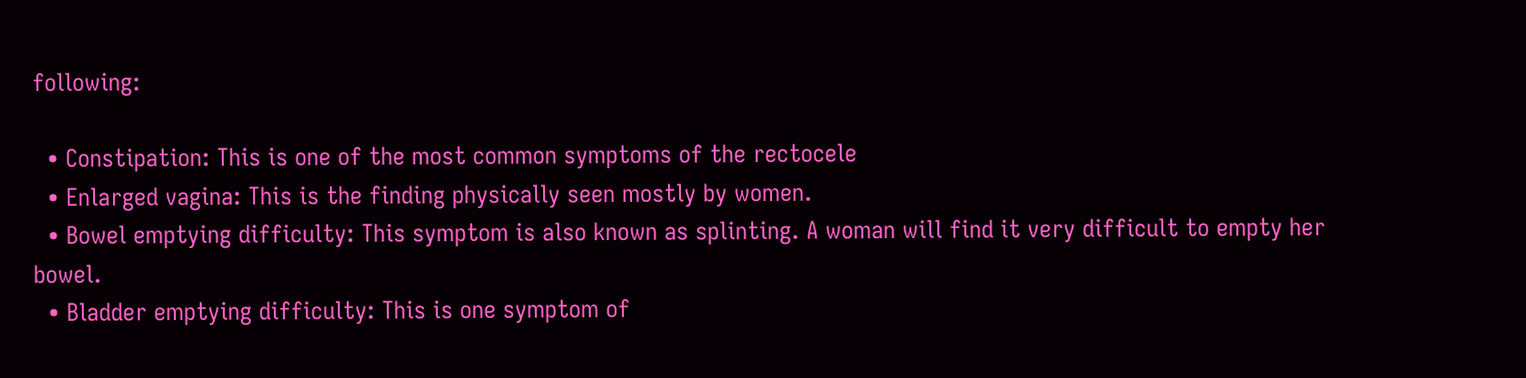following:

  • Constipation: This is one of the most common symptoms of the rectocele
  • Enlarged vagina: This is the finding physically seen mostly by women.
  • Bowel emptying difficulty: This symptom is also known as splinting. A woman will find it very difficult to empty her bowel.
  • Bladder emptying difficulty: This is one symptom of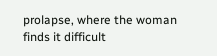prolapse, where the woman finds it difficult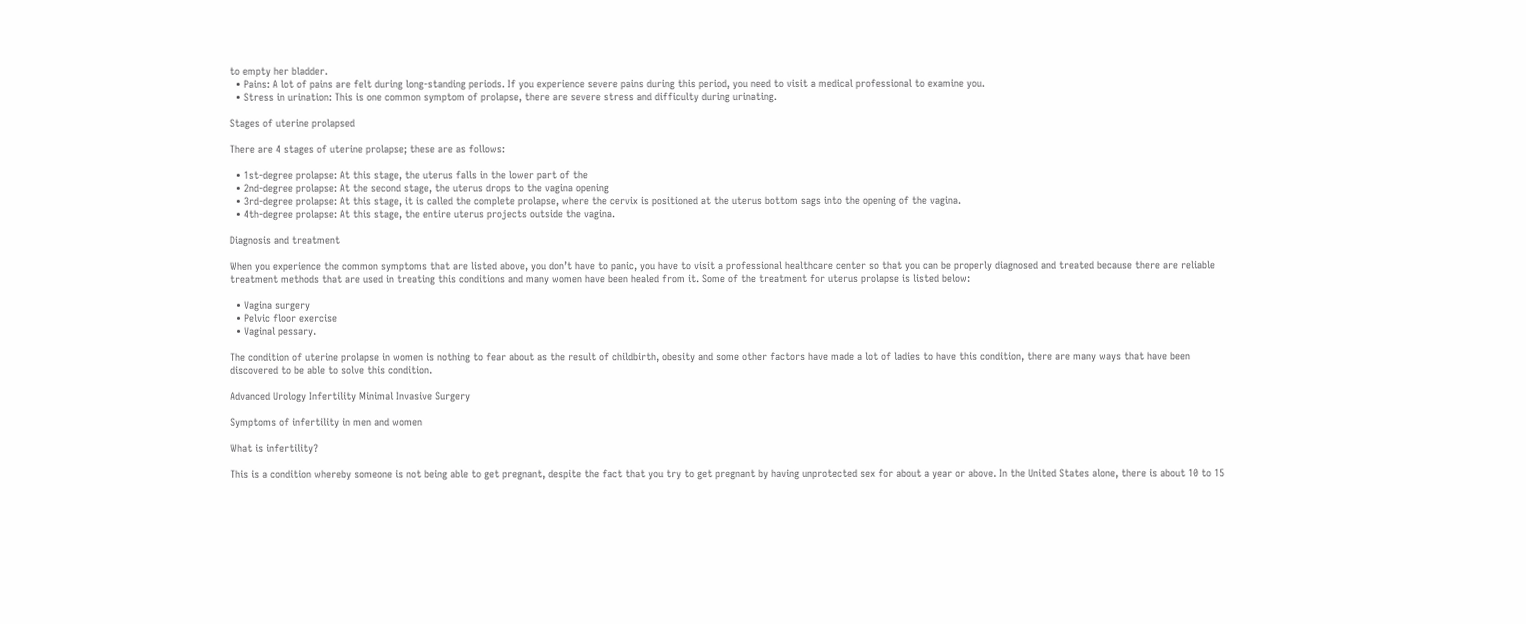to empty her bladder.
  • Pains: A lot of pains are felt during long-standing periods. If you experience severe pains during this period, you need to visit a medical professional to examine you.
  • Stress in urination: This is one common symptom of prolapse, there are severe stress and difficulty during urinating.

Stages of uterine prolapsed

There are 4 stages of uterine prolapse; these are as follows:

  • 1st-degree prolapse: At this stage, the uterus falls in the lower part of the
  • 2nd-degree prolapse: At the second stage, the uterus drops to the vagina opening
  • 3rd-degree prolapse: At this stage, it is called the complete prolapse, where the cervix is positioned at the uterus bottom sags into the opening of the vagina.
  • 4th-degree prolapse: At this stage, the entire uterus projects outside the vagina.

Diagnosis and treatment

When you experience the common symptoms that are listed above, you don’t have to panic, you have to visit a professional healthcare center so that you can be properly diagnosed and treated because there are reliable treatment methods that are used in treating this conditions and many women have been healed from it. Some of the treatment for uterus prolapse is listed below:

  • Vagina surgery
  • Pelvic floor exercise
  • Vaginal pessary.

The condition of uterine prolapse in women is nothing to fear about as the result of childbirth, obesity and some other factors have made a lot of ladies to have this condition, there are many ways that have been discovered to be able to solve this condition.

Advanced Urology Infertility Minimal Invasive Surgery

Symptoms of infertility in men and women

What is infertility?

This is a condition whereby someone is not being able to get pregnant, despite the fact that you try to get pregnant by having unprotected sex for about a year or above. In the United States alone, there is about 10 to 15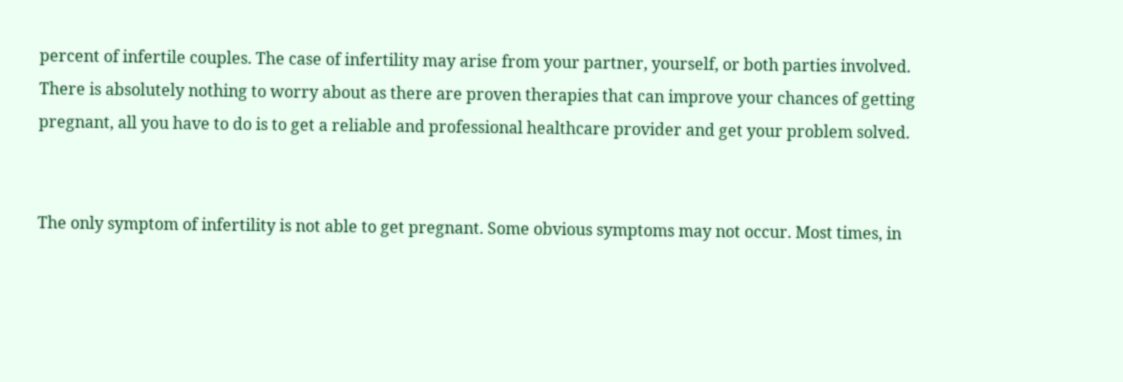percent of infertile couples. The case of infertility may arise from your partner, yourself, or both parties involved. There is absolutely nothing to worry about as there are proven therapies that can improve your chances of getting pregnant, all you have to do is to get a reliable and professional healthcare provider and get your problem solved.


The only symptom of infertility is not able to get pregnant. Some obvious symptoms may not occur. Most times, in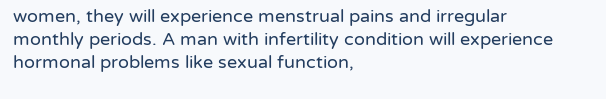women, they will experience menstrual pains and irregular monthly periods. A man with infertility condition will experience hormonal problems like sexual function,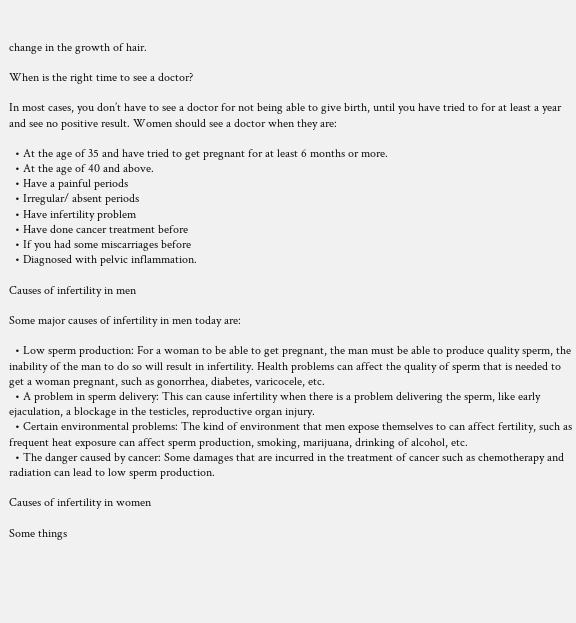change in the growth of hair.

When is the right time to see a doctor?

In most cases, you don’t have to see a doctor for not being able to give birth, until you have tried to for at least a year and see no positive result. Women should see a doctor when they are:

  • At the age of 35 and have tried to get pregnant for at least 6 months or more.
  • At the age of 40 and above.
  • Have a painful periods
  • Irregular/ absent periods
  • Have infertility problem
  • Have done cancer treatment before
  • If you had some miscarriages before
  • Diagnosed with pelvic inflammation.

Causes of infertility in men

Some major causes of infertility in men today are:

  • Low sperm production: For a woman to be able to get pregnant, the man must be able to produce quality sperm, the inability of the man to do so will result in infertility. Health problems can affect the quality of sperm that is needed to get a woman pregnant, such as gonorrhea, diabetes, varicocele, etc.
  • A problem in sperm delivery: This can cause infertility when there is a problem delivering the sperm, like early ejaculation, a blockage in the testicles, reproductive organ injury.
  • Certain environmental problems: The kind of environment that men expose themselves to can affect fertility, such as frequent heat exposure can affect sperm production, smoking, marijuana, drinking of alcohol, etc.
  • The danger caused by cancer: Some damages that are incurred in the treatment of cancer such as chemotherapy and radiation can lead to low sperm production.

Causes of infertility in women

Some things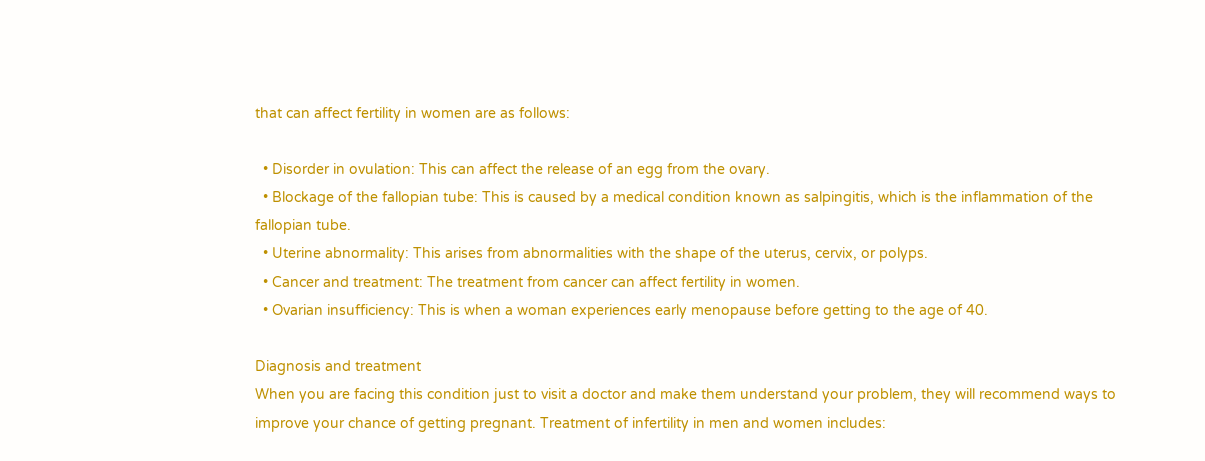that can affect fertility in women are as follows:

  • Disorder in ovulation: This can affect the release of an egg from the ovary.
  • Blockage of the fallopian tube: This is caused by a medical condition known as salpingitis, which is the inflammation of the fallopian tube.
  • Uterine abnormality: This arises from abnormalities with the shape of the uterus, cervix, or polyps.
  • Cancer and treatment: The treatment from cancer can affect fertility in women.
  • Ovarian insufficiency: This is when a woman experiences early menopause before getting to the age of 40.

Diagnosis and treatment
When you are facing this condition just to visit a doctor and make them understand your problem, they will recommend ways to improve your chance of getting pregnant. Treatment of infertility in men and women includes: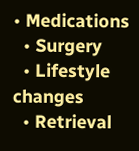• Medications
  • Surgery
  • Lifestyle changes
  • Retrieval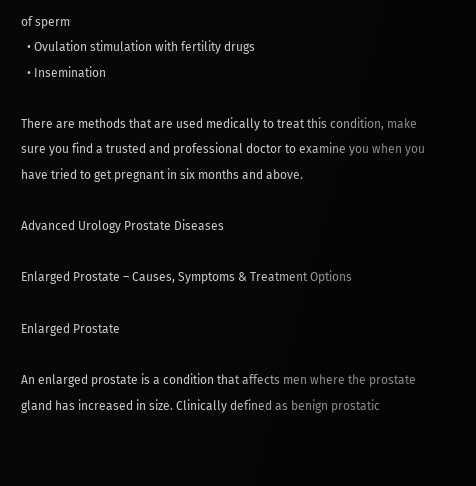of sperm
  • Ovulation stimulation with fertility drugs
  • Insemination

There are methods that are used medically to treat this condition, make sure you find a trusted and professional doctor to examine you when you have tried to get pregnant in six months and above.

Advanced Urology Prostate Diseases

Enlarged Prostate – Causes, Symptoms & Treatment Options

Enlarged Prostate

An enlarged prostate is a condition that affects men where the prostate gland has increased in size. Clinically defined as benign prostatic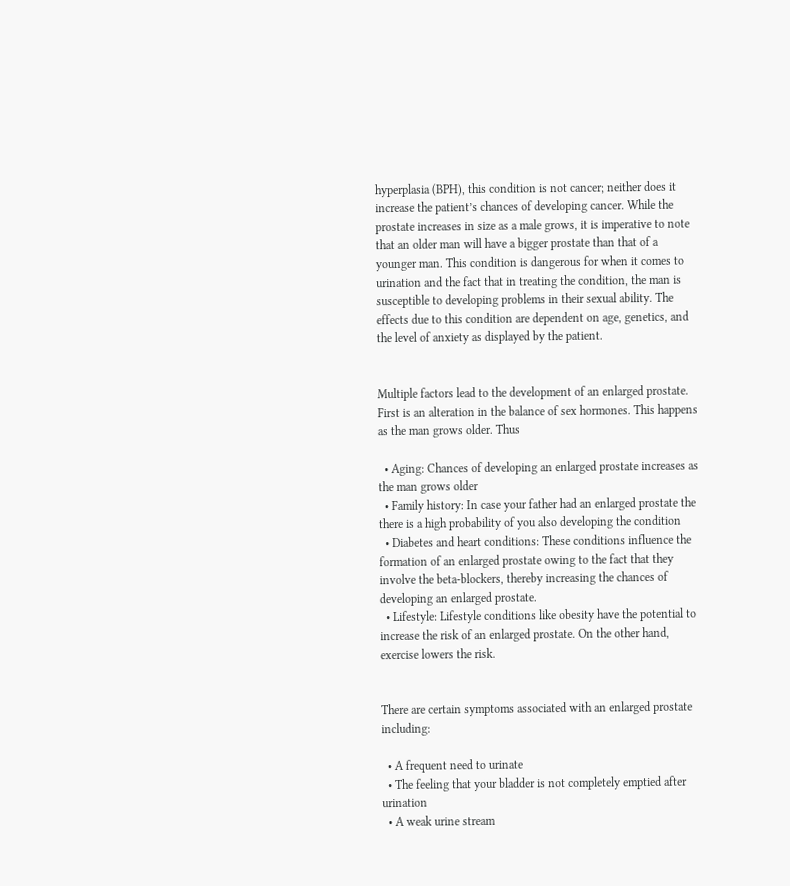hyperplasia (BPH), this condition is not cancer; neither does it increase the patient’s chances of developing cancer. While the prostate increases in size as a male grows, it is imperative to note that an older man will have a bigger prostate than that of a younger man. This condition is dangerous for when it comes to urination and the fact that in treating the condition, the man is susceptible to developing problems in their sexual ability. The effects due to this condition are dependent on age, genetics, and the level of anxiety as displayed by the patient.


Multiple factors lead to the development of an enlarged prostate. First is an alteration in the balance of sex hormones. This happens as the man grows older. Thus

  • Aging: Chances of developing an enlarged prostate increases as the man grows older
  • Family history: In case your father had an enlarged prostate the there is a high probability of you also developing the condition
  • Diabetes and heart conditions: These conditions influence the formation of an enlarged prostate owing to the fact that they involve the beta-blockers, thereby increasing the chances of developing an enlarged prostate.
  • Lifestyle: Lifestyle conditions like obesity have the potential to increase the risk of an enlarged prostate. On the other hand, exercise lowers the risk.


There are certain symptoms associated with an enlarged prostate including:

  • A frequent need to urinate
  • The feeling that your bladder is not completely emptied after urination
  • A weak urine stream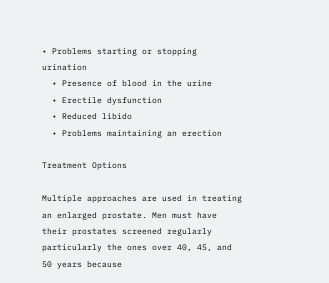• Problems starting or stopping urination
  • Presence of blood in the urine
  • Erectile dysfunction
  • Reduced libido
  • Problems maintaining an erection

Treatment Options

Multiple approaches are used in treating an enlarged prostate. Men must have their prostates screened regularly particularly the ones over 40, 45, and 50 years because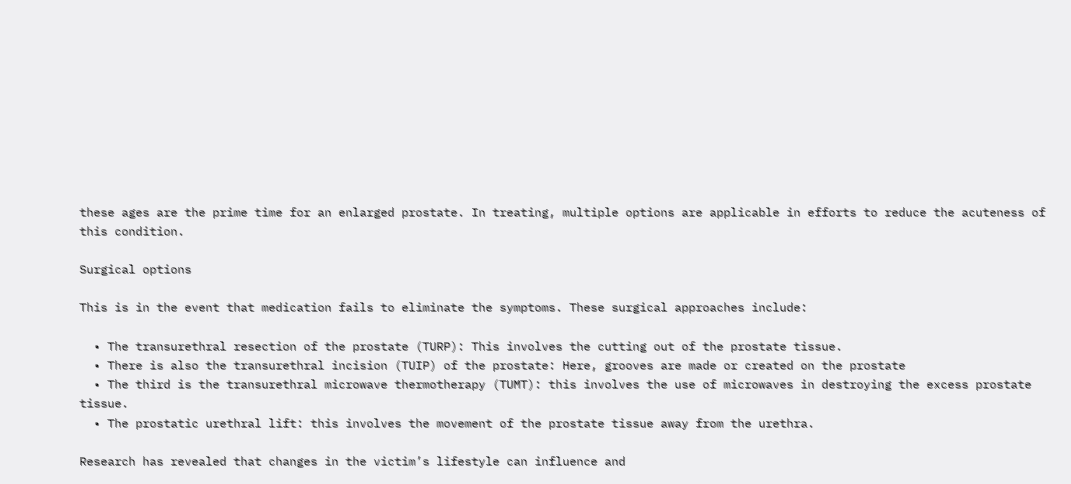these ages are the prime time for an enlarged prostate. In treating, multiple options are applicable in efforts to reduce the acuteness of this condition.

Surgical options

This is in the event that medication fails to eliminate the symptoms. These surgical approaches include:

  • The transurethral resection of the prostate (TURP): This involves the cutting out of the prostate tissue.
  • There is also the transurethral incision (TUIP) of the prostate: Here, grooves are made or created on the prostate
  • The third is the transurethral microwave thermotherapy (TUMT): this involves the use of microwaves in destroying the excess prostate tissue.
  • The prostatic urethral lift: this involves the movement of the prostate tissue away from the urethra.

Research has revealed that changes in the victim’s lifestyle can influence and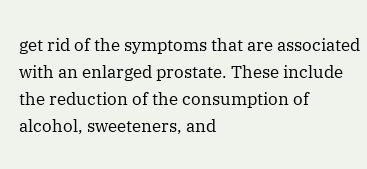get rid of the symptoms that are associated with an enlarged prostate. These include the reduction of the consumption of alcohol, sweeteners, and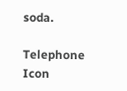soda.

Telephone Icon